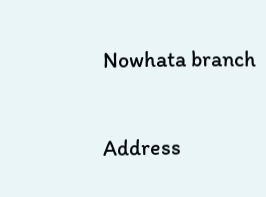Nowhata branch

Address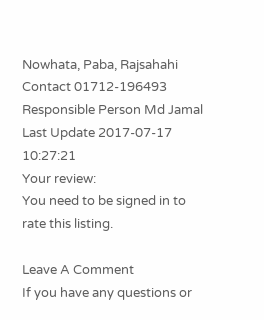Nowhata, Paba, Rajsahahi
Contact 01712-196493
Responsible Person Md Jamal
Last Update 2017-07-17 10:27:21
Your review:
You need to be signed in to rate this listing.

Leave A Comment
If you have any questions or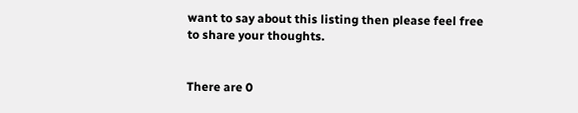want to say about this listing then please feel free to share your thoughts.


There are 0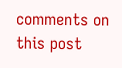comments on this post